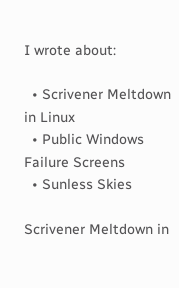I wrote about:

  • Scrivener Meltdown in Linux
  • Public Windows Failure Screens
  • Sunless Skies

Scrivener Meltdown in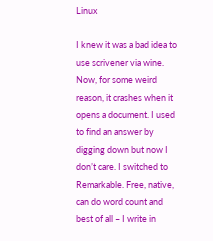Linux

I knew it was a bad idea to use scrivener via wine. Now, for some weird reason, it crashes when it opens a document. I used to find an answer by digging down but now I don’t care. I switched to Remarkable. Free, native, can do word count and best of all – I write in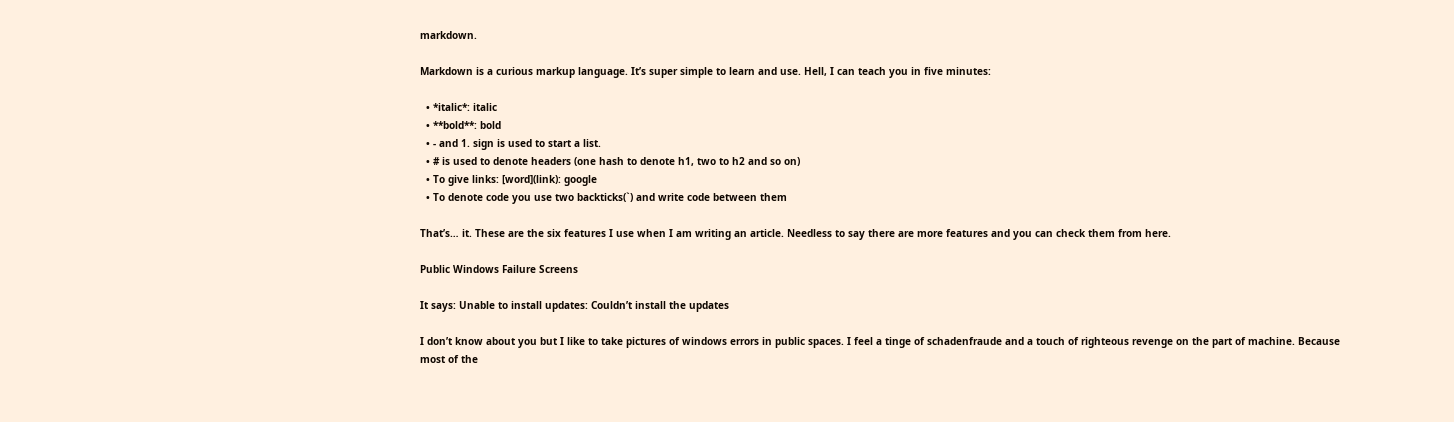markdown.

Markdown is a curious markup language. It’s super simple to learn and use. Hell, I can teach you in five minutes:

  • *italic*: italic
  • **bold**: bold
  • - and 1. sign is used to start a list.
  • # is used to denote headers (one hash to denote h1, two to h2 and so on)
  • To give links: [word](link): google
  • To denote code you use two backticks(`) and write code between them

That’s… it. These are the six features I use when I am writing an article. Needless to say there are more features and you can check them from here.

Public Windows Failure Screens

It says: Unable to install updates: Couldn’t install the updates

I don’t know about you but I like to take pictures of windows errors in public spaces. I feel a tinge of schadenfraude and a touch of righteous revenge on the part of machine. Because most of the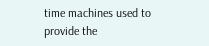time machines used to provide the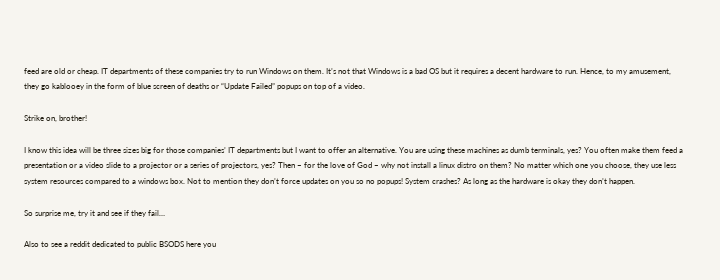feed are old or cheap. IT departments of these companies try to run Windows on them. It’s not that Windows is a bad OS but it requires a decent hardware to run. Hence, to my amusement, they go kablooey in the form of blue screen of deaths or “Update Failed” popups on top of a video.

Strike on, brother!

I know this idea will be three sizes big for those companies’ IT departments but I want to offer an alternative. You are using these machines as dumb terminals, yes? You often make them feed a presentation or a video slide to a projector or a series of projectors, yes? Then – for the love of God – why not install a linux distro on them? No matter which one you choose, they use less system resources compared to a windows box. Not to mention they don’t force updates on you so no popups! System crashes? As long as the hardware is okay they don’t happen.

So surprise me, try it and see if they fail…

Also to see a reddit dedicated to public BSODS here you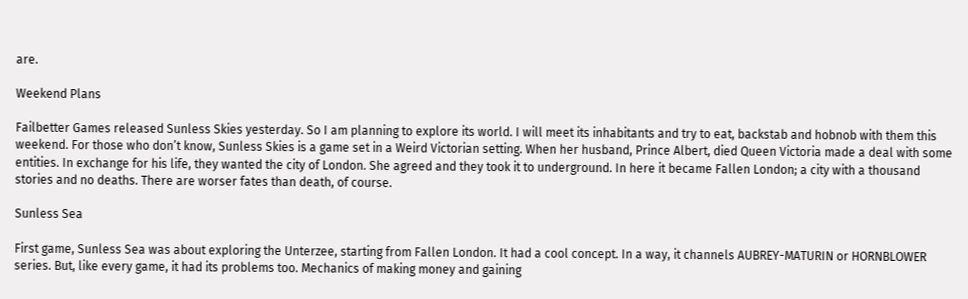are.

Weekend Plans

Failbetter Games released Sunless Skies yesterday. So I am planning to explore its world. I will meet its inhabitants and try to eat, backstab and hobnob with them this weekend. For those who don’t know, Sunless Skies is a game set in a Weird Victorian setting. When her husband, Prince Albert, died Queen Victoria made a deal with some entities. In exchange for his life, they wanted the city of London. She agreed and they took it to underground. In here it became Fallen London; a city with a thousand stories and no deaths. There are worser fates than death, of course.

Sunless Sea

First game, Sunless Sea was about exploring the Unterzee, starting from Fallen London. It had a cool concept. In a way, it channels AUBREY-MATURIN or HORNBLOWER series. But, like every game, it had its problems too. Mechanics of making money and gaining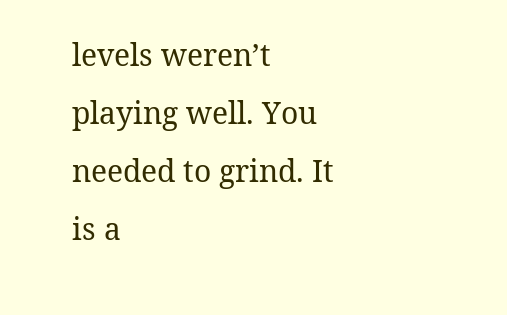levels weren’t playing well. You needed to grind. It is a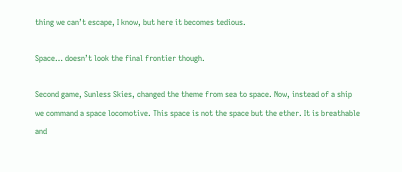thing we can’t escape, I know, but here it becomes tedious.

Space… doesn’t look the final frontier though.

Second game, Sunless Skies, changed the theme from sea to space. Now, instead of a ship we command a space locomotive. This space is not the space but the ether. It is breathable and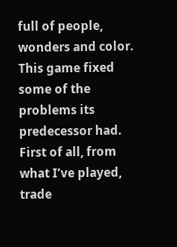full of people, wonders and color. This game fixed some of the problems its predecessor had. First of all, from what I’ve played, trade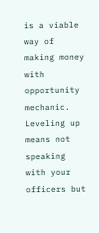is a viable way of making money with opportunity mechanic. Leveling up means not speaking with your officers but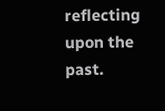reflecting upon the past.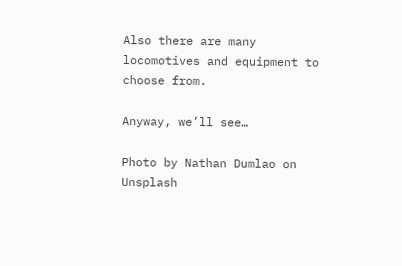Also there are many locomotives and equipment to choose from.

Anyway, we’ll see…

Photo by Nathan Dumlao on Unsplash